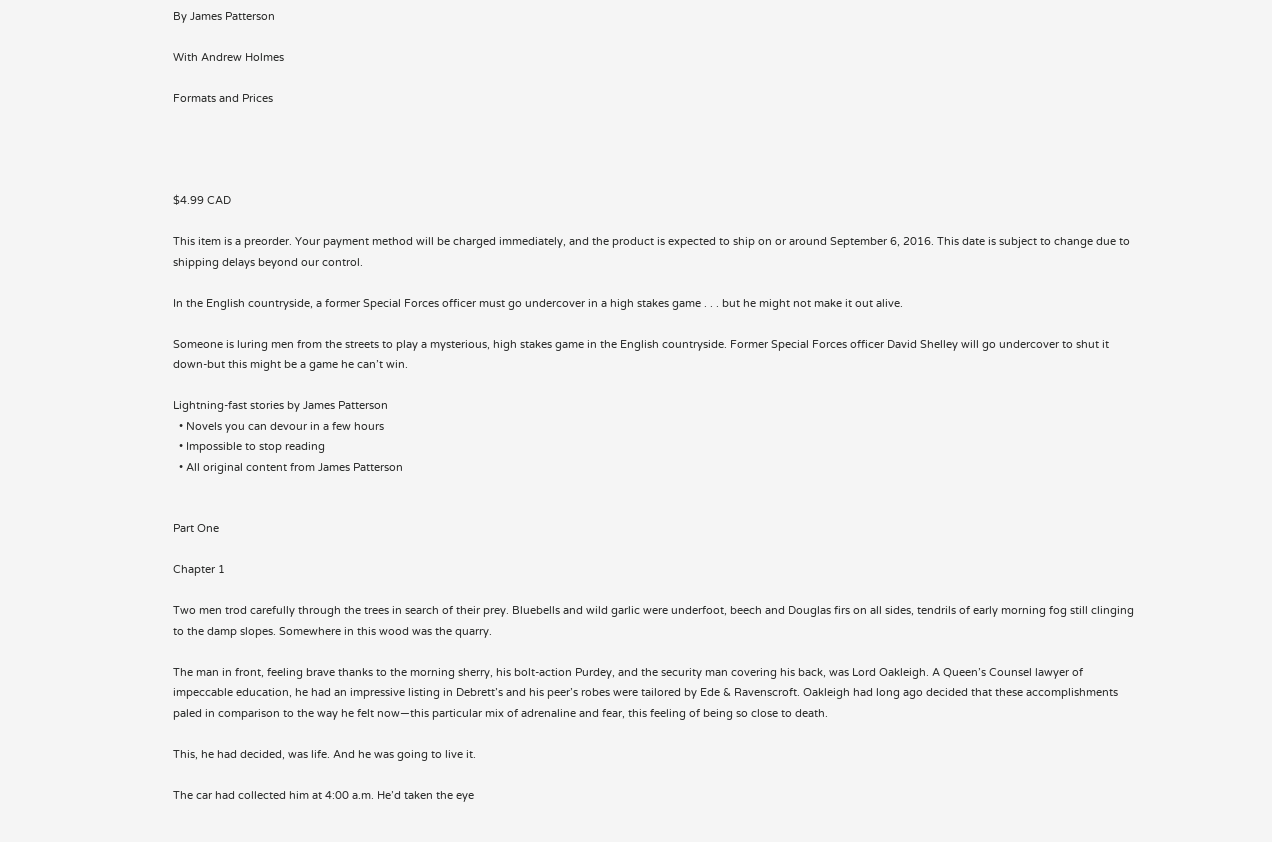By James Patterson

With Andrew Holmes

Formats and Prices




$4.99 CAD

This item is a preorder. Your payment method will be charged immediately, and the product is expected to ship on or around September 6, 2016. This date is subject to change due to shipping delays beyond our control.

In the English countryside, a former Special Forces officer must go undercover in a high stakes game . . . but he might not make it out alive.

Someone is luring men from the streets to play a mysterious, high stakes game in the English countryside. Former Special Forces officer David Shelley will go undercover to shut it down-but this might be a game he can’t win.

Lightning-fast stories by James Patterson
  • Novels you can devour in a few hours
  • Impossible to stop reading
  • All original content from James Patterson


Part One

Chapter 1

Two men trod carefully through the trees in search of their prey. Bluebells and wild garlic were underfoot, beech and Douglas firs on all sides, tendrils of early morning fog still clinging to the damp slopes. Somewhere in this wood was the quarry.

The man in front, feeling brave thanks to the morning sherry, his bolt-action Purdey, and the security man covering his back, was Lord Oakleigh. A Queen’s Counsel lawyer of impeccable education, he had an impressive listing in Debrett’s and his peer’s robes were tailored by Ede & Ravenscroft. Oakleigh had long ago decided that these accomplishments paled in comparison to the way he felt now—this particular mix of adrenaline and fear, this feeling of being so close to death.

This, he had decided, was life. And he was going to live it.

The car had collected him at 4:00 a.m. He’d taken the eye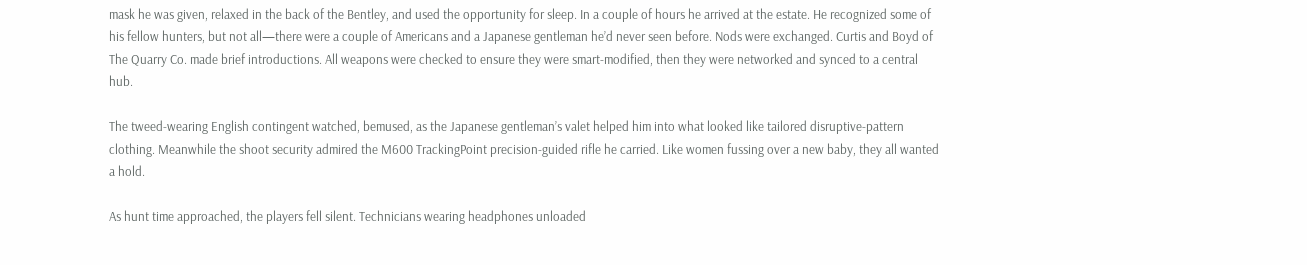mask he was given, relaxed in the back of the Bentley, and used the opportunity for sleep. In a couple of hours he arrived at the estate. He recognized some of his fellow hunters, but not all—there were a couple of Americans and a Japanese gentleman he’d never seen before. Nods were exchanged. Curtis and Boyd of The Quarry Co. made brief introductions. All weapons were checked to ensure they were smart-modified, then they were networked and synced to a central hub.

The tweed-wearing English contingent watched, bemused, as the Japanese gentleman’s valet helped him into what looked like tailored disruptive-pattern clothing. Meanwhile the shoot security admired the M600 TrackingPoint precision-guided rifle he carried. Like women fussing over a new baby, they all wanted a hold.

As hunt time approached, the players fell silent. Technicians wearing headphones unloaded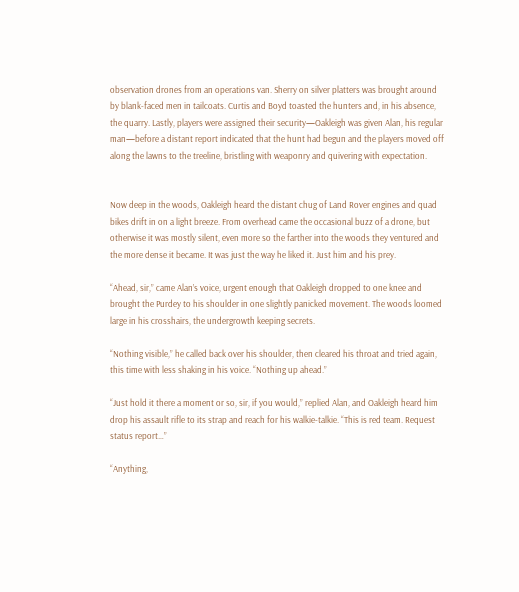observation drones from an operations van. Sherry on silver platters was brought around by blank-faced men in tailcoats. Curtis and Boyd toasted the hunters and, in his absence, the quarry. Lastly, players were assigned their security—Oakleigh was given Alan, his regular man—before a distant report indicated that the hunt had begun and the players moved off along the lawns to the treeline, bristling with weaponry and quivering with expectation.


Now deep in the woods, Oakleigh heard the distant chug of Land Rover engines and quad bikes drift in on a light breeze. From overhead came the occasional buzz of a drone, but otherwise it was mostly silent, even more so the farther into the woods they ventured and the more dense it became. It was just the way he liked it. Just him and his prey.

“Ahead, sir,” came Alan’s voice, urgent enough that Oakleigh dropped to one knee and brought the Purdey to his shoulder in one slightly panicked movement. The woods loomed large in his crosshairs, the undergrowth keeping secrets.

“Nothing visible,” he called back over his shoulder, then cleared his throat and tried again, this time with less shaking in his voice. “Nothing up ahead.”

“Just hold it there a moment or so, sir, if you would,” replied Alan, and Oakleigh heard him drop his assault rifle to its strap and reach for his walkie-talkie. “This is red team. Request status report…”

“Anything,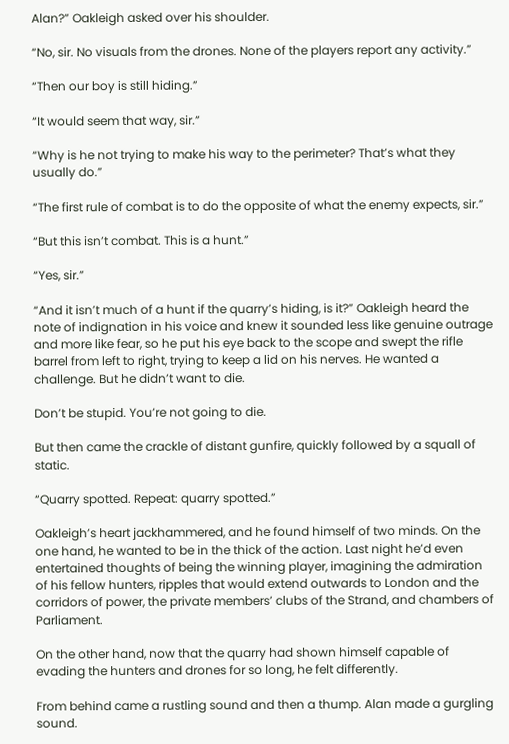Alan?” Oakleigh asked over his shoulder.

“No, sir. No visuals from the drones. None of the players report any activity.”

“Then our boy is still hiding.”

“It would seem that way, sir.”

“Why is he not trying to make his way to the perimeter? That’s what they usually do.”

“The first rule of combat is to do the opposite of what the enemy expects, sir.”

“But this isn’t combat. This is a hunt.”

“Yes, sir.”

“And it isn’t much of a hunt if the quarry’s hiding, is it?” Oakleigh heard the note of indignation in his voice and knew it sounded less like genuine outrage and more like fear, so he put his eye back to the scope and swept the rifle barrel from left to right, trying to keep a lid on his nerves. He wanted a challenge. But he didn’t want to die.

Don’t be stupid. You’re not going to die.

But then came the crackle of distant gunfire, quickly followed by a squall of static.

“Quarry spotted. Repeat: quarry spotted.”

Oakleigh’s heart jackhammered, and he found himself of two minds. On the one hand, he wanted to be in the thick of the action. Last night he’d even entertained thoughts of being the winning player, imagining the admiration of his fellow hunters, ripples that would extend outwards to London and the corridors of power, the private members’ clubs of the Strand, and chambers of Parliament.

On the other hand, now that the quarry had shown himself capable of evading the hunters and drones for so long, he felt differently.

From behind came a rustling sound and then a thump. Alan made a gurgling sound.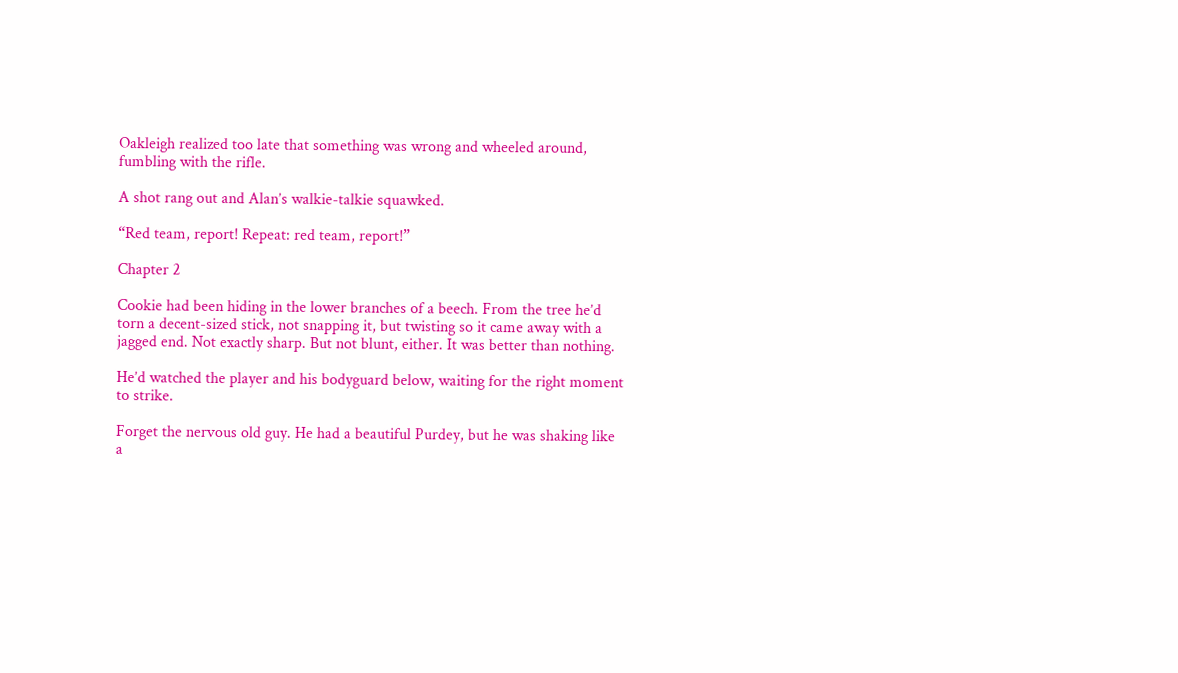Oakleigh realized too late that something was wrong and wheeled around, fumbling with the rifle.

A shot rang out and Alan’s walkie-talkie squawked.

“Red team, report! Repeat: red team, report!”

Chapter 2

Cookie had been hiding in the lower branches of a beech. From the tree he’d torn a decent-sized stick, not snapping it, but twisting so it came away with a jagged end. Not exactly sharp. But not blunt, either. It was better than nothing.

He’d watched the player and his bodyguard below, waiting for the right moment to strike.

Forget the nervous old guy. He had a beautiful Purdey, but he was shaking like a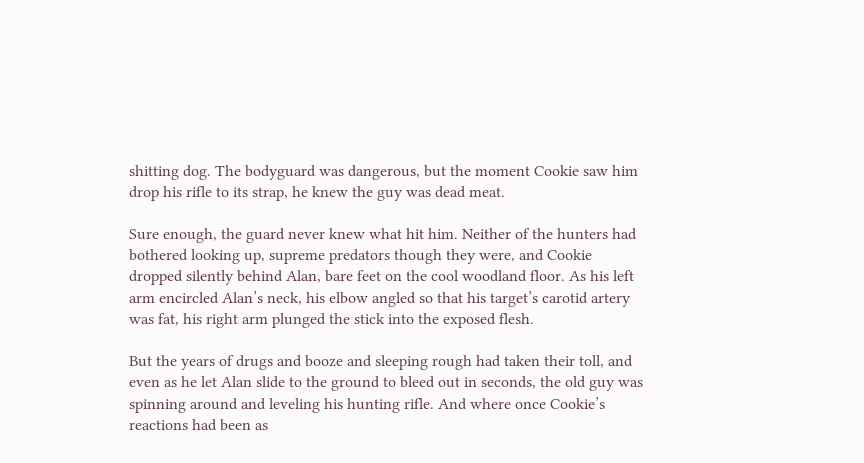shitting dog. The bodyguard was dangerous, but the moment Cookie saw him drop his rifle to its strap, he knew the guy was dead meat.

Sure enough, the guard never knew what hit him. Neither of the hunters had bothered looking up, supreme predators though they were, and Cookie dropped silently behind Alan, bare feet on the cool woodland floor. As his left arm encircled Alan’s neck, his elbow angled so that his target’s carotid artery was fat, his right arm plunged the stick into the exposed flesh.

But the years of drugs and booze and sleeping rough had taken their toll, and even as he let Alan slide to the ground to bleed out in seconds, the old guy was spinning around and leveling his hunting rifle. And where once Cookie’s reactions had been as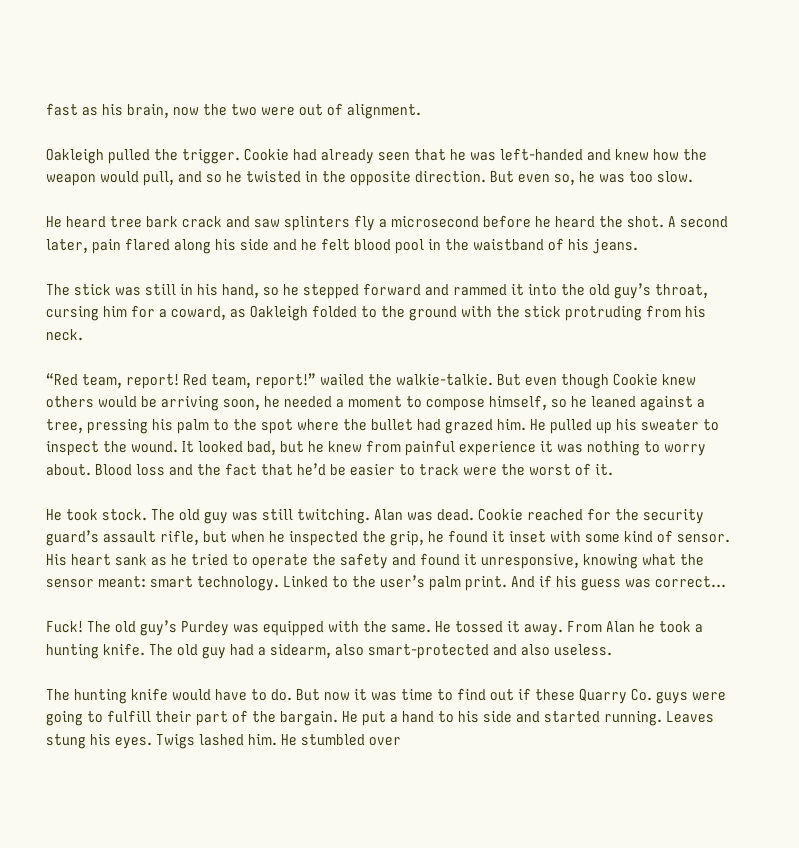fast as his brain, now the two were out of alignment.

Oakleigh pulled the trigger. Cookie had already seen that he was left-handed and knew how the weapon would pull, and so he twisted in the opposite direction. But even so, he was too slow.

He heard tree bark crack and saw splinters fly a microsecond before he heard the shot. A second later, pain flared along his side and he felt blood pool in the waistband of his jeans.

The stick was still in his hand, so he stepped forward and rammed it into the old guy’s throat, cursing him for a coward, as Oakleigh folded to the ground with the stick protruding from his neck.

“Red team, report! Red team, report!” wailed the walkie-talkie. But even though Cookie knew others would be arriving soon, he needed a moment to compose himself, so he leaned against a tree, pressing his palm to the spot where the bullet had grazed him. He pulled up his sweater to inspect the wound. It looked bad, but he knew from painful experience it was nothing to worry about. Blood loss and the fact that he’d be easier to track were the worst of it.

He took stock. The old guy was still twitching. Alan was dead. Cookie reached for the security guard’s assault rifle, but when he inspected the grip, he found it inset with some kind of sensor. His heart sank as he tried to operate the safety and found it unresponsive, knowing what the sensor meant: smart technology. Linked to the user’s palm print. And if his guess was correct…

Fuck! The old guy’s Purdey was equipped with the same. He tossed it away. From Alan he took a hunting knife. The old guy had a sidearm, also smart-protected and also useless.

The hunting knife would have to do. But now it was time to find out if these Quarry Co. guys were going to fulfill their part of the bargain. He put a hand to his side and started running. Leaves stung his eyes. Twigs lashed him. He stumbled over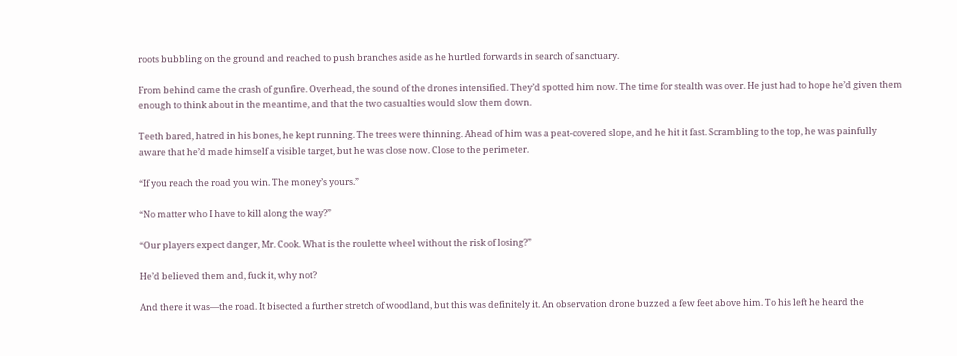roots bubbling on the ground and reached to push branches aside as he hurtled forwards in search of sanctuary.

From behind came the crash of gunfire. Overhead, the sound of the drones intensified. They’d spotted him now. The time for stealth was over. He just had to hope he’d given them enough to think about in the meantime, and that the two casualties would slow them down.

Teeth bared, hatred in his bones, he kept running. The trees were thinning. Ahead of him was a peat-covered slope, and he hit it fast. Scrambling to the top, he was painfully aware that he’d made himself a visible target, but he was close now. Close to the perimeter.

“If you reach the road you win. The money’s yours.”

“No matter who I have to kill along the way?”

“Our players expect danger, Mr. Cook. What is the roulette wheel without the risk of losing?”

He’d believed them and, fuck it, why not?

And there it was—the road. It bisected a further stretch of woodland, but this was definitely it. An observation drone buzzed a few feet above him. To his left he heard the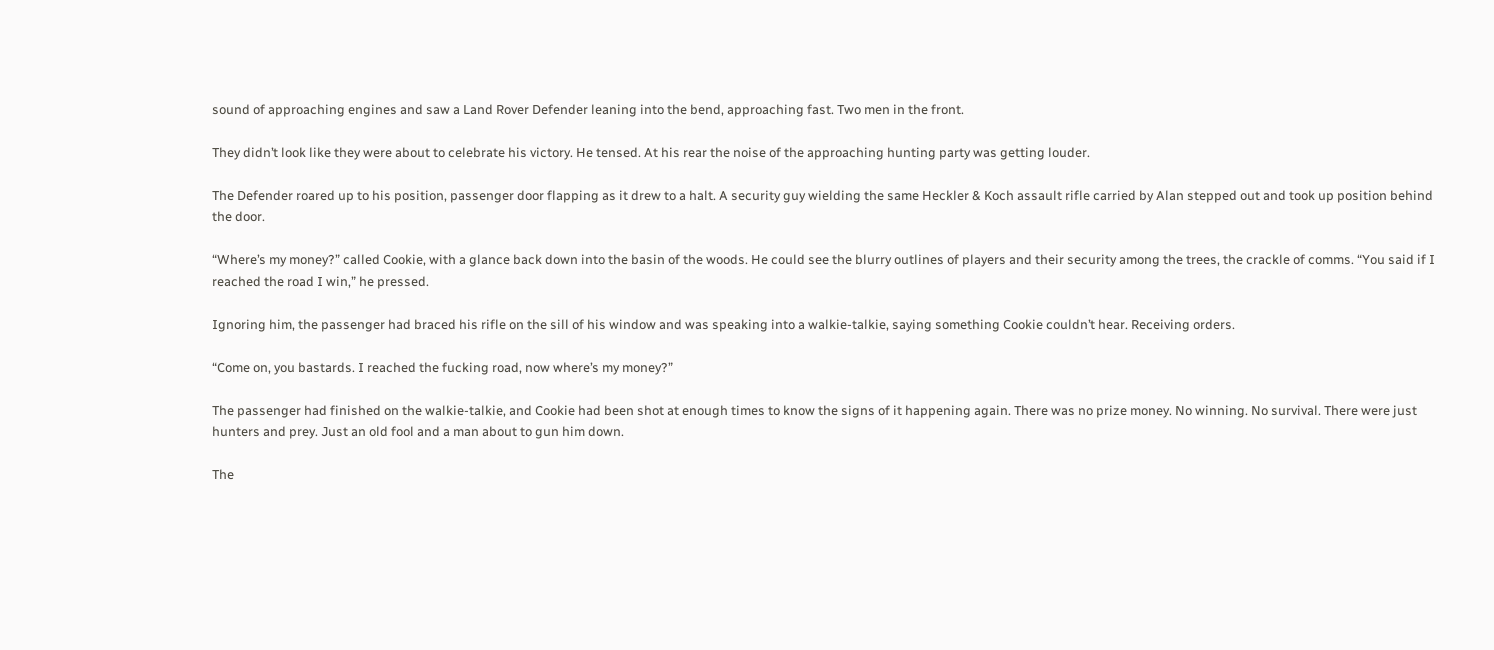sound of approaching engines and saw a Land Rover Defender leaning into the bend, approaching fast. Two men in the front.

They didn’t look like they were about to celebrate his victory. He tensed. At his rear the noise of the approaching hunting party was getting louder.

The Defender roared up to his position, passenger door flapping as it drew to a halt. A security guy wielding the same Heckler & Koch assault rifle carried by Alan stepped out and took up position behind the door.

“Where’s my money?” called Cookie, with a glance back down into the basin of the woods. He could see the blurry outlines of players and their security among the trees, the crackle of comms. “You said if I reached the road I win,” he pressed.

Ignoring him, the passenger had braced his rifle on the sill of his window and was speaking into a walkie-talkie, saying something Cookie couldn’t hear. Receiving orders.

“Come on, you bastards. I reached the fucking road, now where’s my money?”

The passenger had finished on the walkie-talkie, and Cookie had been shot at enough times to know the signs of it happening again. There was no prize money. No winning. No survival. There were just hunters and prey. Just an old fool and a man about to gun him down.

The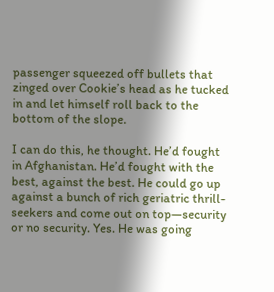passenger squeezed off bullets that zinged over Cookie’s head as he tucked in and let himself roll back to the bottom of the slope.

I can do this, he thought. He’d fought in Afghanistan. He’d fought with the best, against the best. He could go up against a bunch of rich geriatric thrill-seekers and come out on top—security or no security. Yes. He was going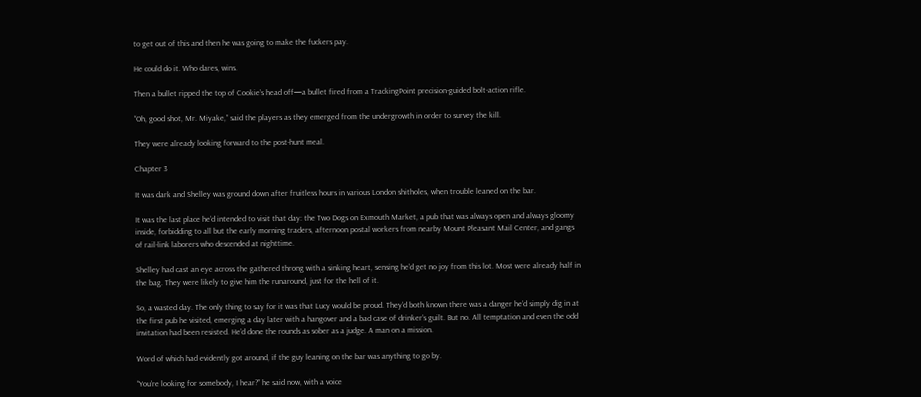to get out of this and then he was going to make the fuckers pay.

He could do it. Who dares, wins.

Then a bullet ripped the top of Cookie’s head off—a bullet fired from a TrackingPoint precision-guided bolt-action rifle.

“Oh, good shot, Mr. Miyake,” said the players as they emerged from the undergrowth in order to survey the kill.

They were already looking forward to the post-hunt meal.

Chapter 3

It was dark and Shelley was ground down after fruitless hours in various London shitholes, when trouble leaned on the bar.

It was the last place he’d intended to visit that day: the Two Dogs on Exmouth Market, a pub that was always open and always gloomy inside, forbidding to all but the early morning traders, afternoon postal workers from nearby Mount Pleasant Mail Center, and gangs of rail-link laborers who descended at nighttime.

Shelley had cast an eye across the gathered throng with a sinking heart, sensing he’d get no joy from this lot. Most were already half in the bag. They were likely to give him the runaround, just for the hell of it.

So, a wasted day. The only thing to say for it was that Lucy would be proud. They’d both known there was a danger he’d simply dig in at the first pub he visited, emerging a day later with a hangover and a bad case of drinker’s guilt. But no. All temptation and even the odd invitation had been resisted. He’d done the rounds as sober as a judge. A man on a mission.

Word of which had evidently got around, if the guy leaning on the bar was anything to go by.

“You’re looking for somebody, I hear?” he said now, with a voice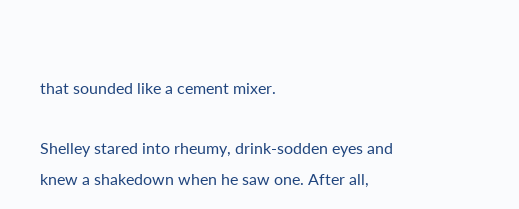that sounded like a cement mixer.

Shelley stared into rheumy, drink-sodden eyes and knew a shakedown when he saw one. After all,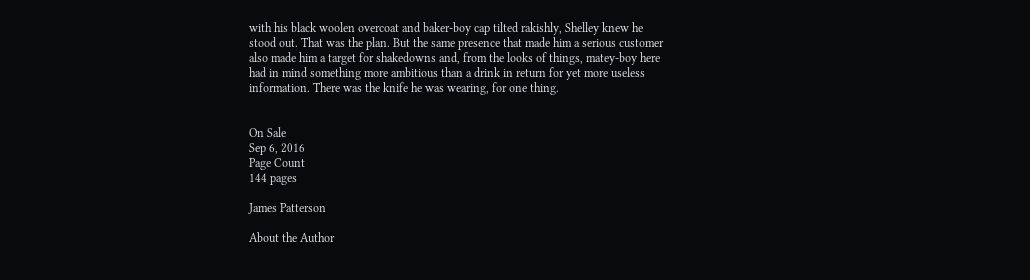with his black woolen overcoat and baker-boy cap tilted rakishly, Shelley knew he stood out. That was the plan. But the same presence that made him a serious customer also made him a target for shakedowns and, from the looks of things, matey-boy here had in mind something more ambitious than a drink in return for yet more useless information. There was the knife he was wearing, for one thing.


On Sale
Sep 6, 2016
Page Count
144 pages

James Patterson

About the Author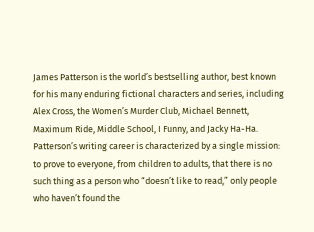James Patterson is the world’s bestselling author, best known for his many enduring fictional characters and series, including Alex Cross, the Women’s Murder Club, Michael Bennett, Maximum Ride, Middle School, I Funny, and Jacky Ha-Ha. Patterson’s writing career is characterized by a single mission: to prove to everyone, from children to adults, that there is no such thing as a person who “doesn’t like to read,” only people who haven’t found the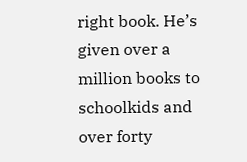right book. He’s given over a million books to schoolkids and over forty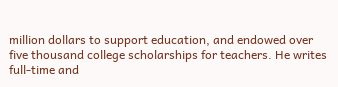million dollars to support education, and endowed over five thousand college scholarships for teachers. He writes full-time and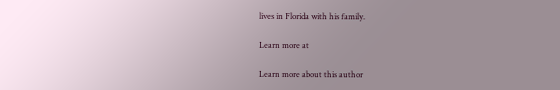lives in Florida with his family.

Learn more at

Learn more about this author